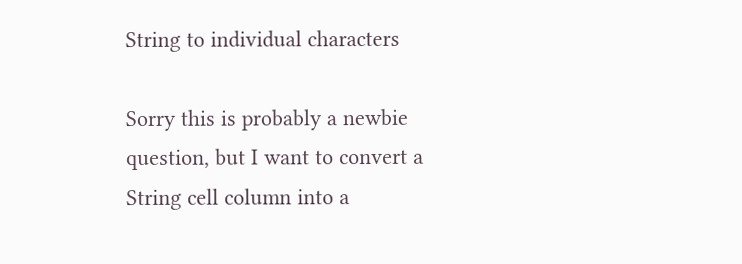String to individual characters

Sorry this is probably a newbie question, but I want to convert a String cell column into a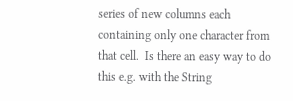series of new columns each containing only one character from that cell.  Is there an easy way to do this e.g. with the String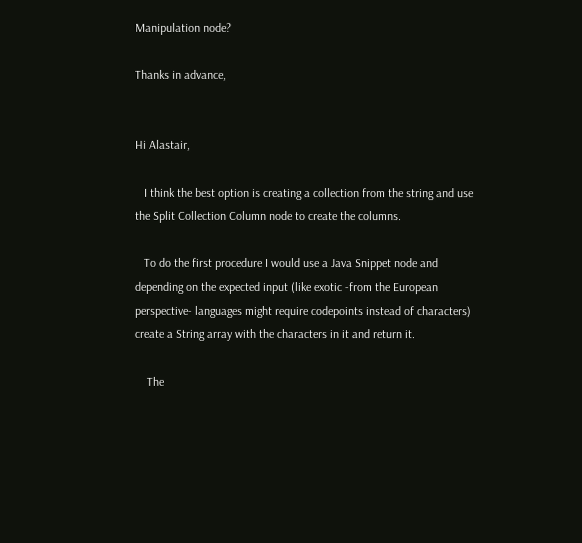Manipulation node?

Thanks in advance,


Hi Alastair,

   I think the best option is creating a collection from the string and use the Split Collection Column node to create the columns.

   To do the first procedure I would use a Java Snippet node and depending on the expected input (like exotic -from the European perspective- languages might require codepoints instead of characters) create a String array with the characters in it and return it.

    The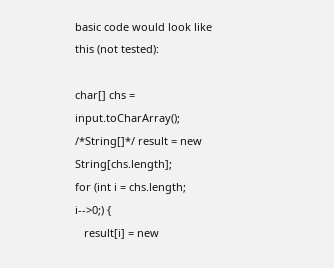basic code would look like this (not tested):

char[] chs = input.toCharArray();
/*String[]*/ result = new String[chs.length];
for (int i = chs.length; i-->0;) {
   result[i] = new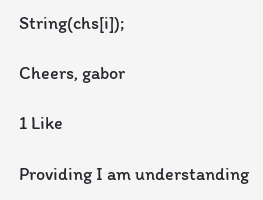String(chs[i]);

Cheers, gabor

1 Like

Providing I am understanding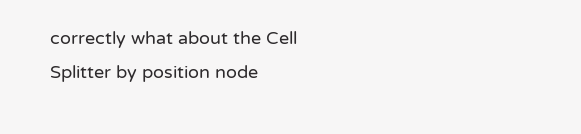correctly what about the Cell Splitter by position node